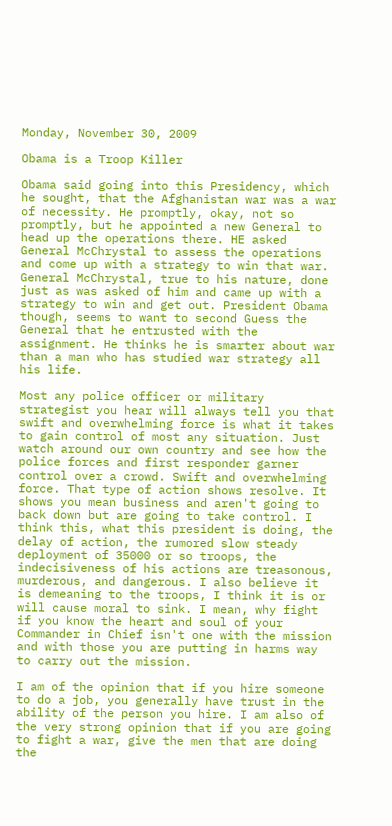Monday, November 30, 2009

Obama is a Troop Killer

Obama said going into this Presidency, which he sought, that the Afghanistan war was a war of necessity. He promptly, okay, not so promptly, but he appointed a new General to head up the operations there. HE asked General McChrystal to assess the operations and come up with a strategy to win that war. General McChrystal, true to his nature, done just as was asked of him and came up with a strategy to win and get out. President Obama though, seems to want to second Guess the General that he entrusted with the assignment. He thinks he is smarter about war than a man who has studied war strategy all his life.

Most any police officer or military strategist you hear will always tell you that swift and overwhelming force is what it takes to gain control of most any situation. Just watch around our own country and see how the police forces and first responder garner control over a crowd. Swift and overwhelming force. That type of action shows resolve. It shows you mean business and aren't going to back down but are going to take control. I think this, what this president is doing, the delay of action, the rumored slow steady deployment of 35000 or so troops, the indecisiveness of his actions are treasonous, murderous, and dangerous. I also believe it is demeaning to the troops, I think it is or will cause moral to sink. I mean, why fight if you know the heart and soul of your Commander in Chief isn't one with the mission and with those you are putting in harms way to carry out the mission.

I am of the opinion that if you hire someone to do a job, you generally have trust in the ability of the person you hire. I am also of the very strong opinion that if you are going to fight a war, give the men that are doing the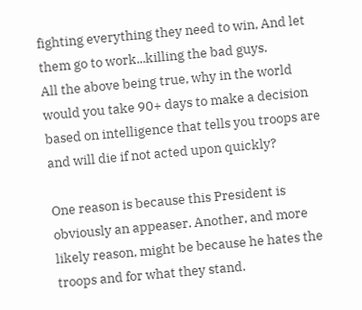fighting everything they need to win, And let them go to work...killing the bad guys.
All the above being true, why in the world would you take 90+ days to make a decision based on intelligence that tells you troops are and will die if not acted upon quickly?

One reason is because this President is obviously an appeaser. Another, and more likely reason, might be because he hates the troops and for what they stand.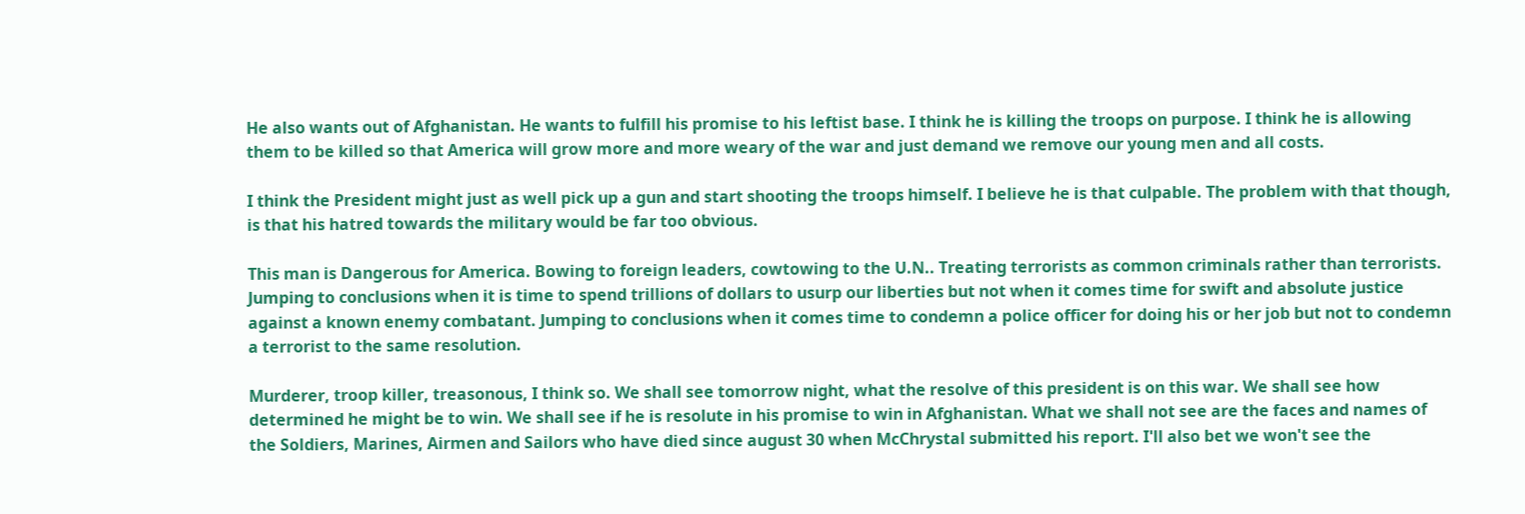He also wants out of Afghanistan. He wants to fulfill his promise to his leftist base. I think he is killing the troops on purpose. I think he is allowing them to be killed so that America will grow more and more weary of the war and just demand we remove our young men and all costs.

I think the President might just as well pick up a gun and start shooting the troops himself. I believe he is that culpable. The problem with that though, is that his hatred towards the military would be far too obvious.

This man is Dangerous for America. Bowing to foreign leaders, cowtowing to the U.N.. Treating terrorists as common criminals rather than terrorists. Jumping to conclusions when it is time to spend trillions of dollars to usurp our liberties but not when it comes time for swift and absolute justice against a known enemy combatant. Jumping to conclusions when it comes time to condemn a police officer for doing his or her job but not to condemn a terrorist to the same resolution.

Murderer, troop killer, treasonous, I think so. We shall see tomorrow night, what the resolve of this president is on this war. We shall see how determined he might be to win. We shall see if he is resolute in his promise to win in Afghanistan. What we shall not see are the faces and names of the Soldiers, Marines, Airmen and Sailors who have died since august 30 when McChrystal submitted his report. I'll also bet we won't see the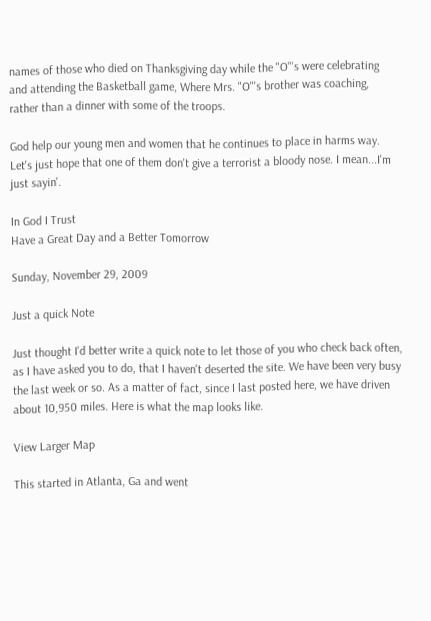names of those who died on Thanksgiving day while the "O"'s were celebrating and attending the Basketball game, Where Mrs. "O"'s brother was coaching, rather than a dinner with some of the troops.

God help our young men and women that he continues to place in harms way. Let's just hope that one of them don't give a terrorist a bloody nose. I mean...I'm just sayin'.

In God I Trust
Have a Great Day and a Better Tomorrow

Sunday, November 29, 2009

Just a quick Note

Just thought I'd better write a quick note to let those of you who check back often, as I have asked you to do, that I haven't deserted the site. We have been very busy the last week or so. As a matter of fact, since I last posted here, we have driven about 10,950 miles. Here is what the map looks like.

View Larger Map

This started in Atlanta, Ga and went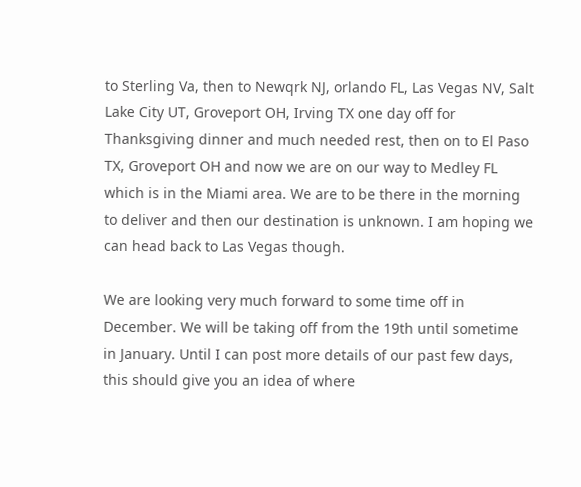to Sterling Va, then to Newqrk NJ, orlando FL, Las Vegas NV, Salt Lake City UT, Groveport OH, Irving TX one day off for Thanksgiving dinner and much needed rest, then on to El Paso TX, Groveport OH and now we are on our way to Medley FL which is in the Miami area. We are to be there in the morning to deliver and then our destination is unknown. I am hoping we can head back to Las Vegas though.

We are looking very much forward to some time off in December. We will be taking off from the 19th until sometime in January. Until I can post more details of our past few days, this should give you an idea of where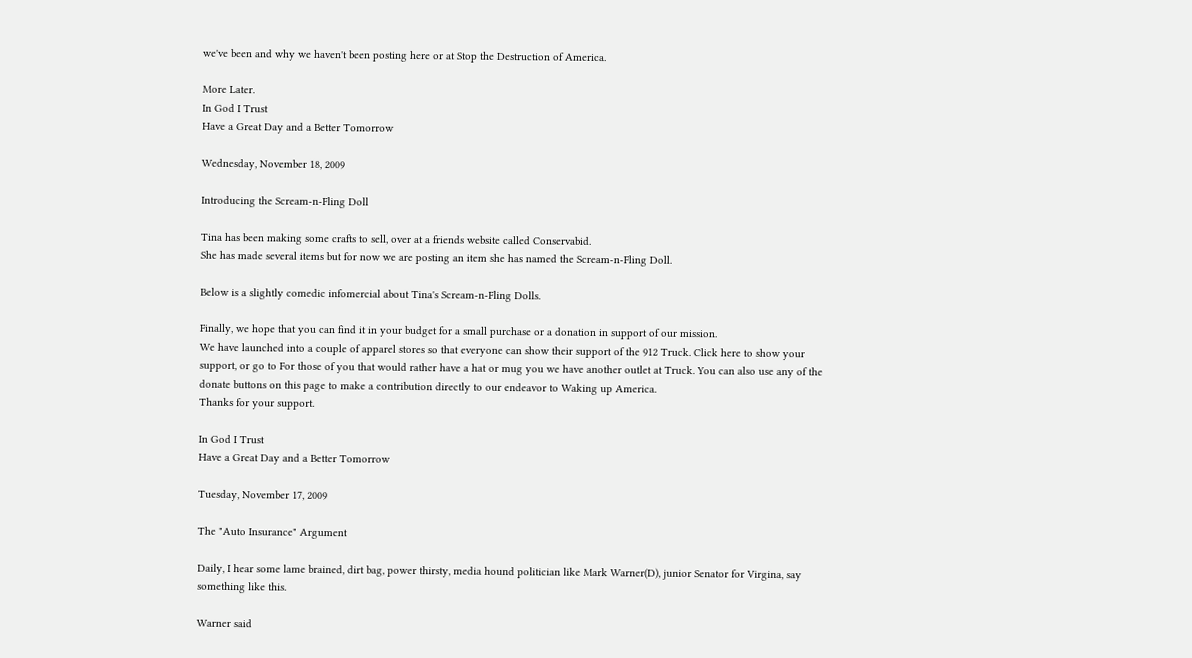we've been and why we haven't been posting here or at Stop the Destruction of America.

More Later.
In God I Trust
Have a Great Day and a Better Tomorrow

Wednesday, November 18, 2009

Introducing the Scream-n-Fling Doll

Tina has been making some crafts to sell, over at a friends website called Conservabid.
She has made several items but for now we are posting an item she has named the Scream-n-Fling Doll.

Below is a slightly comedic infomercial about Tina's Scream-n-Fling Dolls.

Finally, we hope that you can find it in your budget for a small purchase or a donation in support of our mission.
We have launched into a couple of apparel stores so that everyone can show their support of the 912 Truck. Click here to show your support, or go to For those of you that would rather have a hat or mug you we have another outlet at Truck. You can also use any of the donate buttons on this page to make a contribution directly to our endeavor to Waking up America.
Thanks for your support.

In God I Trust
Have a Great Day and a Better Tomorrow

Tuesday, November 17, 2009

The "Auto Insurance" Argument

Daily, I hear some lame brained, dirt bag, power thirsty, media hound politician like Mark Warner(D), junior Senator for Virgina, say something like this.

Warner said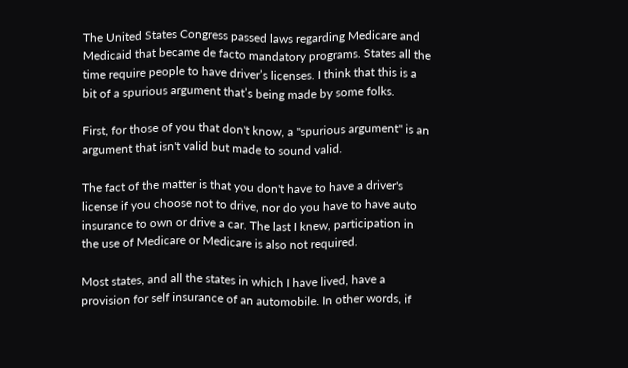The United States Congress passed laws regarding Medicare and Medicaid that became de facto mandatory programs. States all the time require people to have driver’s licenses. I think that this is a bit of a spurious argument that’s being made by some folks.

First, for those of you that don't know, a "spurious argument" is an argument that isn't valid but made to sound valid.

The fact of the matter is that you don't have to have a driver's license if you choose not to drive, nor do you have to have auto insurance to own or drive a car. The last I knew, participation in the use of Medicare or Medicare is also not required.

Most states, and all the states in which I have lived, have a provision for self insurance of an automobile. In other words, if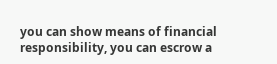you can show means of financial responsibility, you can escrow a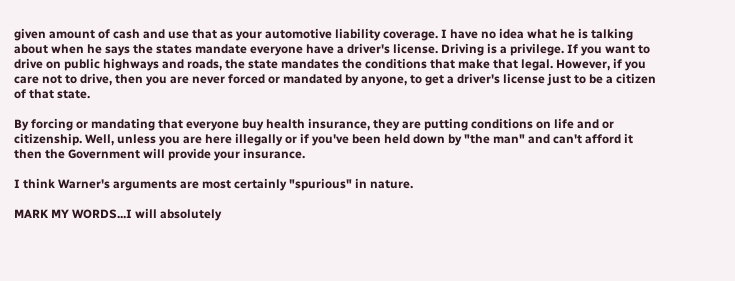given amount of cash and use that as your automotive liability coverage. I have no idea what he is talking about when he says the states mandate everyone have a driver's license. Driving is a privilege. If you want to drive on public highways and roads, the state mandates the conditions that make that legal. However, if you care not to drive, then you are never forced or mandated by anyone, to get a driver's license just to be a citizen of that state.

By forcing or mandating that everyone buy health insurance, they are putting conditions on life and or citizenship. Well, unless you are here illegally or if you've been held down by "the man" and can't afford it then the Government will provide your insurance.

I think Warner's arguments are most certainly "spurious" in nature.

MARK MY WORDS...I will absolutely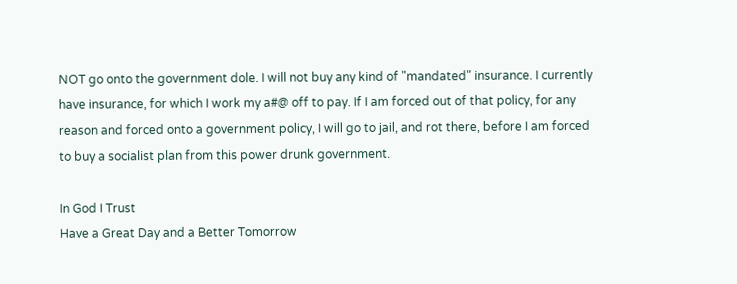NOT go onto the government dole. I will not buy any kind of "mandated" insurance. I currently have insurance, for which I work my a#@ off to pay. If I am forced out of that policy, for any reason and forced onto a government policy, I will go to jail, and rot there, before I am forced to buy a socialist plan from this power drunk government.

In God I Trust
Have a Great Day and a Better Tomorrow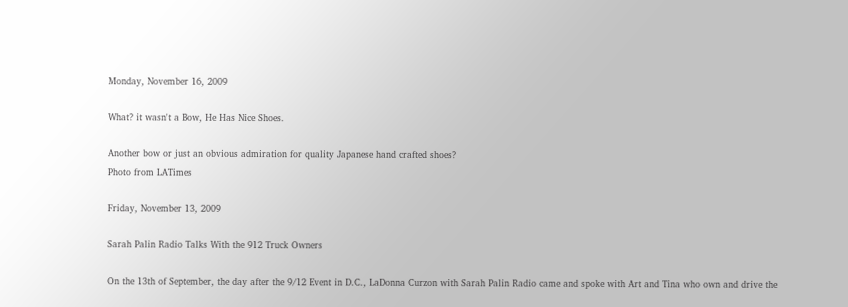Monday, November 16, 2009

What? it wasn't a Bow, He Has Nice Shoes.

Another bow or just an obvious admiration for quality Japanese hand crafted shoes?
Photo from LATimes

Friday, November 13, 2009

Sarah Palin Radio Talks With the 912 Truck Owners

On the 13th of September, the day after the 9/12 Event in D.C., LaDonna Curzon with Sarah Palin Radio came and spoke with Art and Tina who own and drive the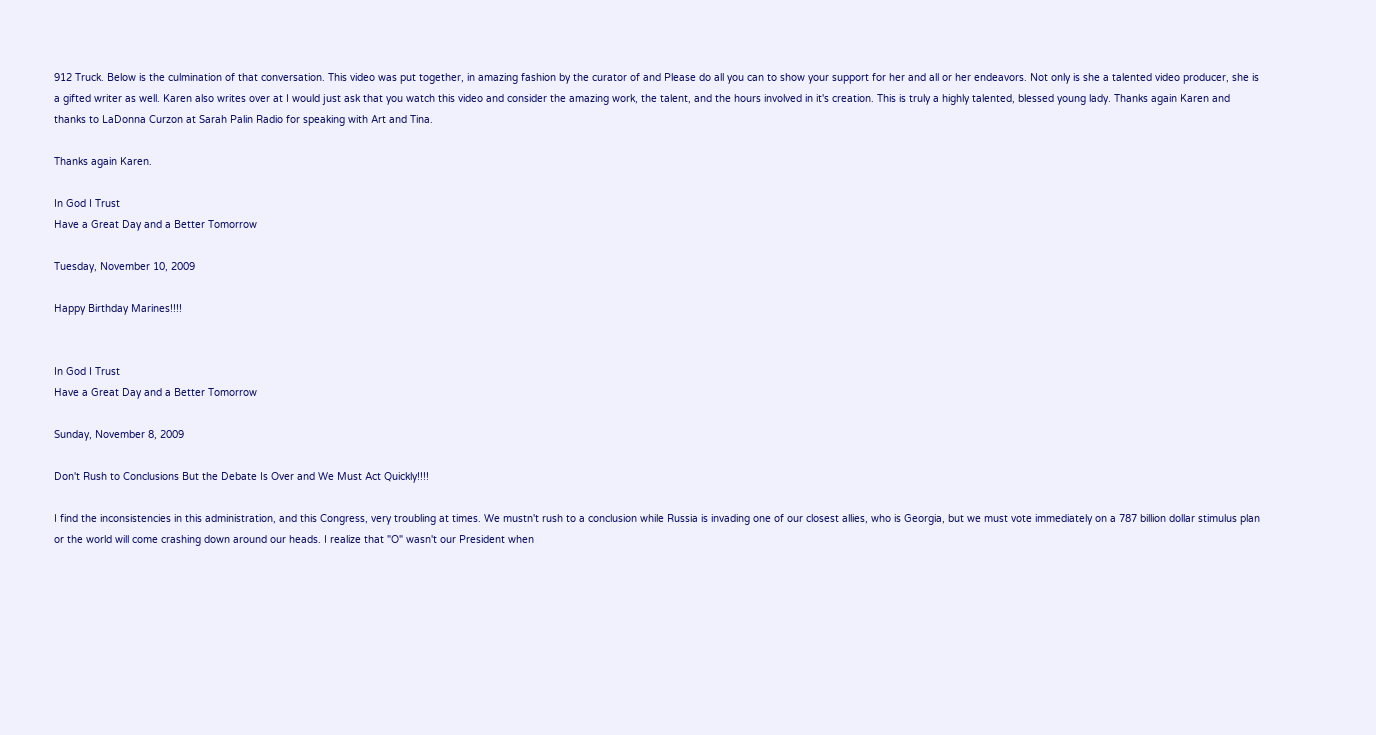912 Truck. Below is the culmination of that conversation. This video was put together, in amazing fashion by the curator of and Please do all you can to show your support for her and all or her endeavors. Not only is she a talented video producer, she is a gifted writer as well. Karen also writes over at I would just ask that you watch this video and consider the amazing work, the talent, and the hours involved in it's creation. This is truly a highly talented, blessed young lady. Thanks again Karen and thanks to LaDonna Curzon at Sarah Palin Radio for speaking with Art and Tina.

Thanks again Karen.

In God I Trust
Have a Great Day and a Better Tomorrow

Tuesday, November 10, 2009

Happy Birthday Marines!!!!


In God I Trust
Have a Great Day and a Better Tomorrow

Sunday, November 8, 2009

Don't Rush to Conclusions But the Debate Is Over and We Must Act Quickly!!!!

I find the inconsistencies in this administration, and this Congress, very troubling at times. We mustn't rush to a conclusion while Russia is invading one of our closest allies, who is Georgia, but we must vote immediately on a 787 billion dollar stimulus plan or the world will come crashing down around our heads. I realize that "O" wasn't our President when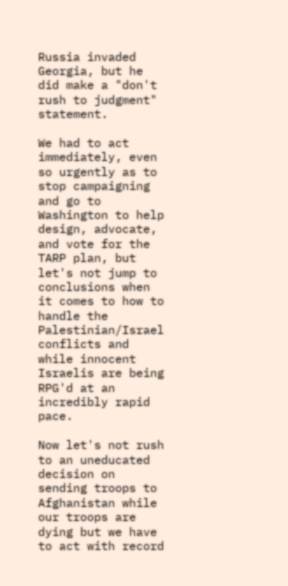Russia invaded Georgia, but he did make a "don't rush to judgment" statement.

We had to act immediately, even so urgently as to stop campaigning and go to Washington to help design, advocate, and vote for the TARP plan, but let's not jump to conclusions when it comes to how to handle the Palestinian/Israel conflicts and while innocent Israelis are being RPG'd at an incredibly rapid pace.

Now let's not rush to an uneducated decision on sending troops to Afghanistan while our troops are dying but we have to act with record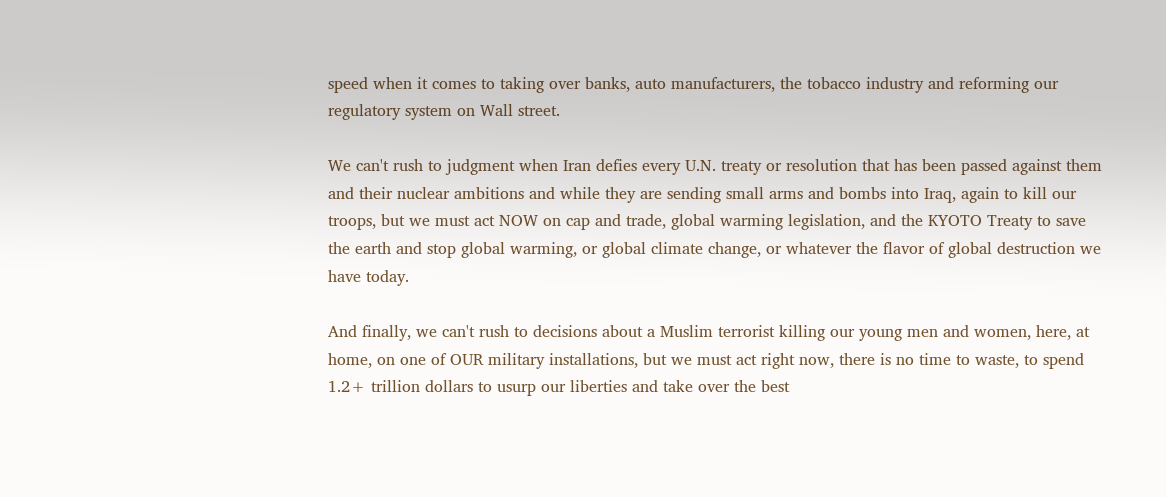speed when it comes to taking over banks, auto manufacturers, the tobacco industry and reforming our regulatory system on Wall street.

We can't rush to judgment when Iran defies every U.N. treaty or resolution that has been passed against them and their nuclear ambitions and while they are sending small arms and bombs into Iraq, again to kill our troops, but we must act NOW on cap and trade, global warming legislation, and the KYOTO Treaty to save the earth and stop global warming, or global climate change, or whatever the flavor of global destruction we have today.

And finally, we can't rush to decisions about a Muslim terrorist killing our young men and women, here, at home, on one of OUR military installations, but we must act right now, there is no time to waste, to spend 1.2+ trillion dollars to usurp our liberties and take over the best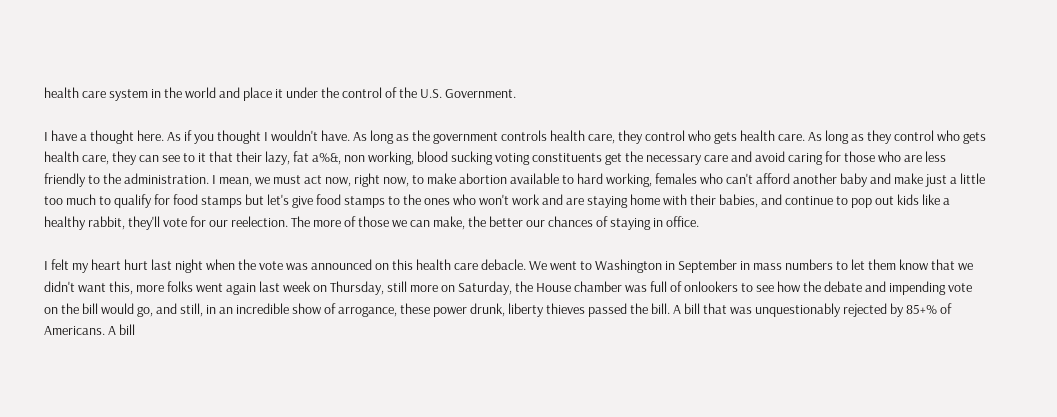health care system in the world and place it under the control of the U.S. Government.

I have a thought here. As if you thought I wouldn't have. As long as the government controls health care, they control who gets health care. As long as they control who gets health care, they can see to it that their lazy, fat a%&, non working, blood sucking voting constituents get the necessary care and avoid caring for those who are less friendly to the administration. I mean, we must act now, right now, to make abortion available to hard working, females who can't afford another baby and make just a little too much to qualify for food stamps but let's give food stamps to the ones who won't work and are staying home with their babies, and continue to pop out kids like a healthy rabbit, they'll vote for our reelection. The more of those we can make, the better our chances of staying in office.

I felt my heart hurt last night when the vote was announced on this health care debacle. We went to Washington in September in mass numbers to let them know that we didn't want this, more folks went again last week on Thursday, still more on Saturday, the House chamber was full of onlookers to see how the debate and impending vote on the bill would go, and still, in an incredible show of arrogance, these power drunk, liberty thieves passed the bill. A bill that was unquestionably rejected by 85+% of Americans. A bill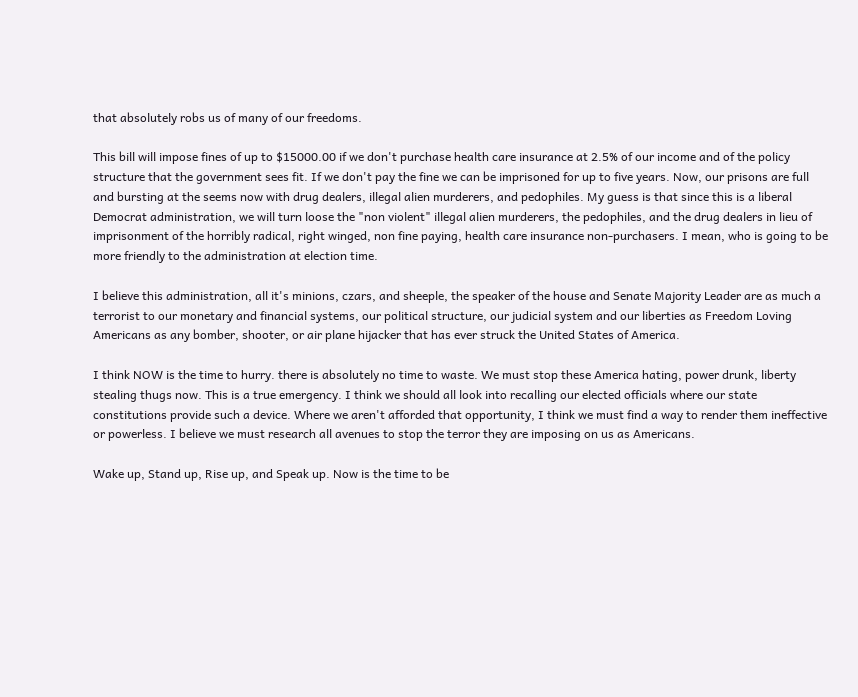that absolutely robs us of many of our freedoms.

This bill will impose fines of up to $15000.00 if we don't purchase health care insurance at 2.5% of our income and of the policy structure that the government sees fit. If we don't pay the fine we can be imprisoned for up to five years. Now, our prisons are full and bursting at the seems now with drug dealers, illegal alien murderers, and pedophiles. My guess is that since this is a liberal Democrat administration, we will turn loose the "non violent" illegal alien murderers, the pedophiles, and the drug dealers in lieu of imprisonment of the horribly radical, right winged, non fine paying, health care insurance non-purchasers. I mean, who is going to be more friendly to the administration at election time.

I believe this administration, all it's minions, czars, and sheeple, the speaker of the house and Senate Majority Leader are as much a terrorist to our monetary and financial systems, our political structure, our judicial system and our liberties as Freedom Loving Americans as any bomber, shooter, or air plane hijacker that has ever struck the United States of America.

I think NOW is the time to hurry. there is absolutely no time to waste. We must stop these America hating, power drunk, liberty stealing thugs now. This is a true emergency. I think we should all look into recalling our elected officials where our state constitutions provide such a device. Where we aren't afforded that opportunity, I think we must find a way to render them ineffective or powerless. I believe we must research all avenues to stop the terror they are imposing on us as Americans.

Wake up, Stand up, Rise up, and Speak up. Now is the time to be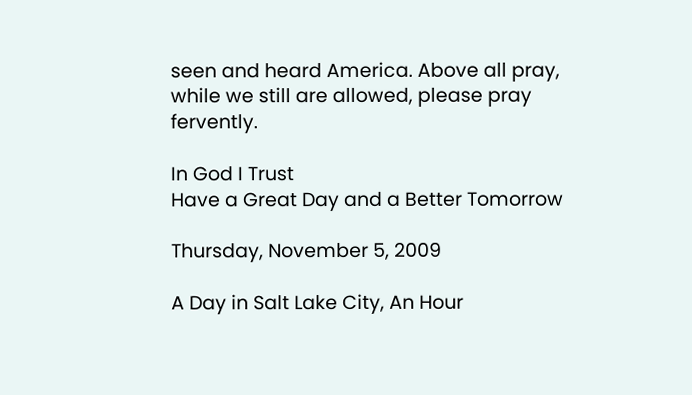seen and heard America. Above all pray, while we still are allowed, please pray fervently.

In God I Trust
Have a Great Day and a Better Tomorrow

Thursday, November 5, 2009

A Day in Salt Lake City, An Hour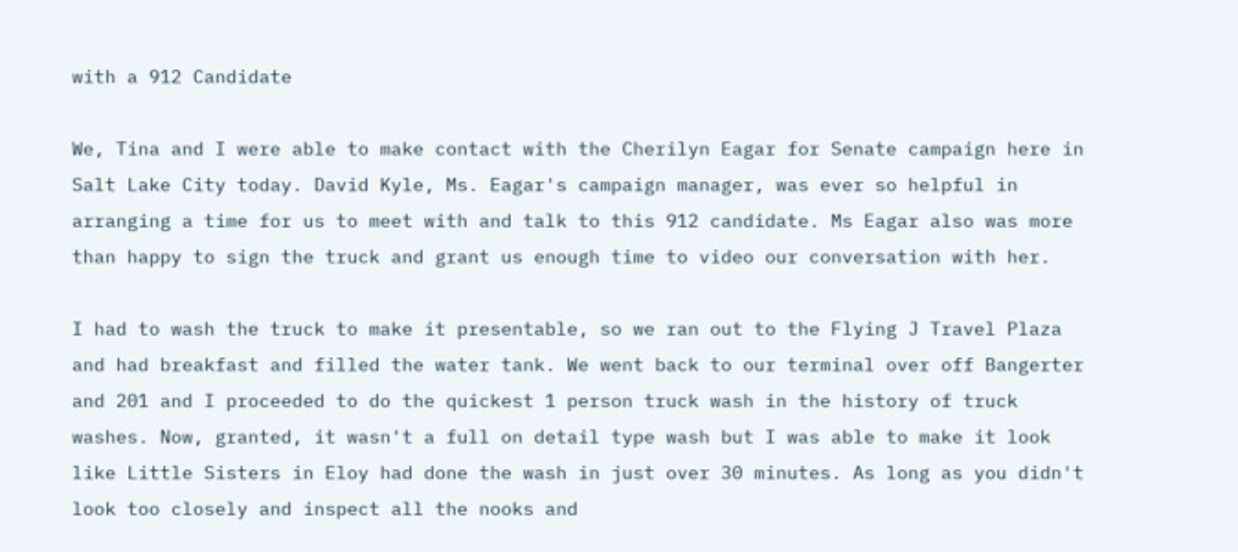with a 912 Candidate

We, Tina and I were able to make contact with the Cherilyn Eagar for Senate campaign here in Salt Lake City today. David Kyle, Ms. Eagar's campaign manager, was ever so helpful in arranging a time for us to meet with and talk to this 912 candidate. Ms Eagar also was more than happy to sign the truck and grant us enough time to video our conversation with her.

I had to wash the truck to make it presentable, so we ran out to the Flying J Travel Plaza and had breakfast and filled the water tank. We went back to our terminal over off Bangerter and 201 and I proceeded to do the quickest 1 person truck wash in the history of truck washes. Now, granted, it wasn't a full on detail type wash but I was able to make it look like Little Sisters in Eloy had done the wash in just over 30 minutes. As long as you didn't look too closely and inspect all the nooks and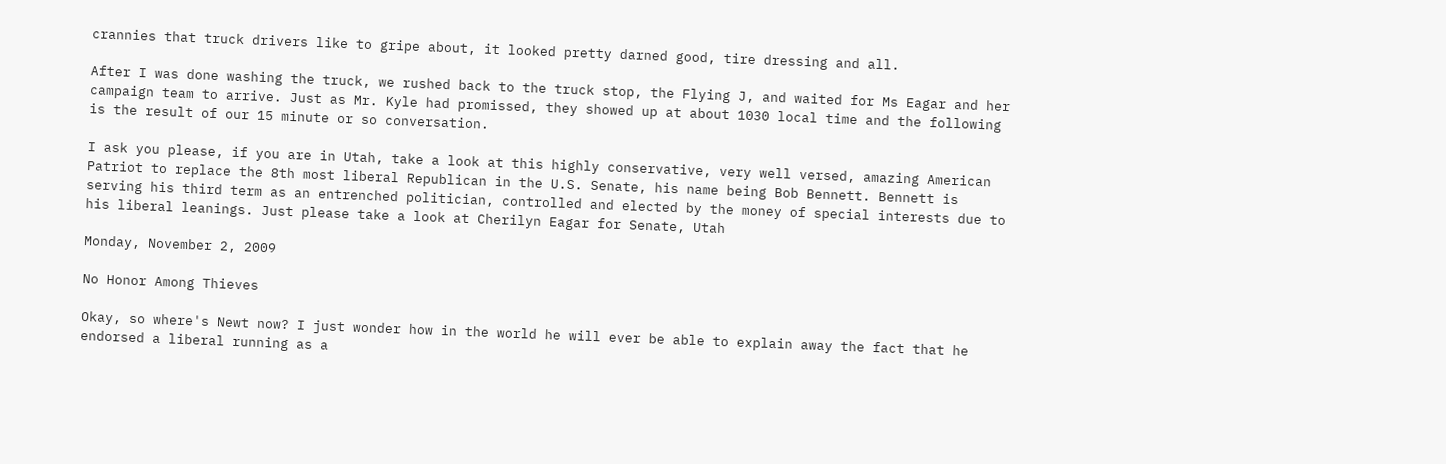crannies that truck drivers like to gripe about, it looked pretty darned good, tire dressing and all.

After I was done washing the truck, we rushed back to the truck stop, the Flying J, and waited for Ms Eagar and her campaign team to arrive. Just as Mr. Kyle had promissed, they showed up at about 1030 local time and the following is the result of our 15 minute or so conversation.

I ask you please, if you are in Utah, take a look at this highly conservative, very well versed, amazing American Patriot to replace the 8th most liberal Republican in the U.S. Senate, his name being Bob Bennett. Bennett is serving his third term as an entrenched politician, controlled and elected by the money of special interests due to his liberal leanings. Just please take a look at Cherilyn Eagar for Senate, Utah

Monday, November 2, 2009

No Honor Among Thieves

Okay, so where's Newt now? I just wonder how in the world he will ever be able to explain away the fact that he endorsed a liberal running as a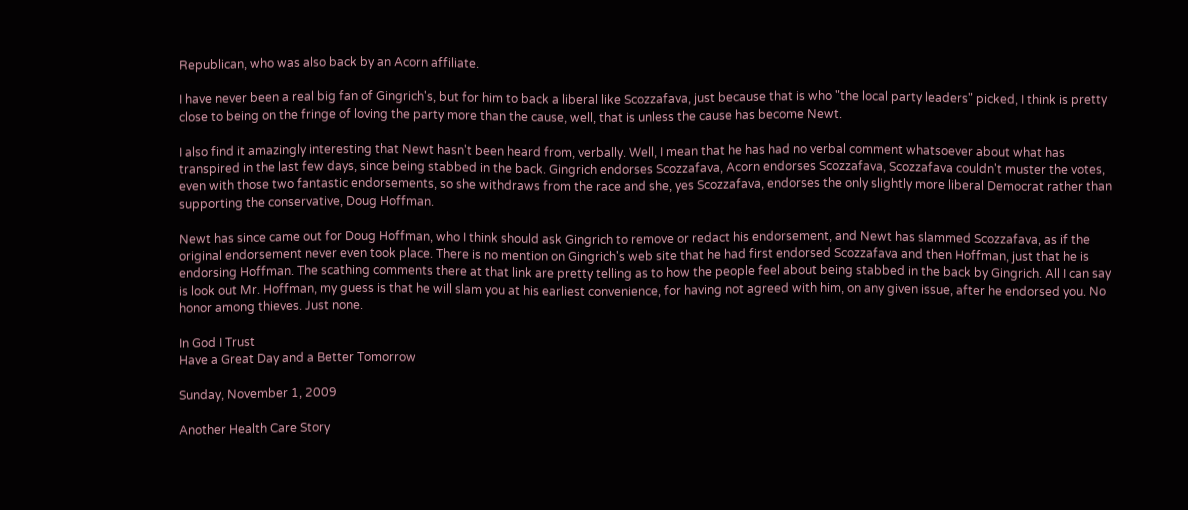Republican, who was also back by an Acorn affiliate.

I have never been a real big fan of Gingrich's, but for him to back a liberal like Scozzafava, just because that is who "the local party leaders" picked, I think is pretty close to being on the fringe of loving the party more than the cause, well, that is unless the cause has become Newt.

I also find it amazingly interesting that Newt hasn't been heard from, verbally. Well, I mean that he has had no verbal comment whatsoever about what has transpired in the last few days, since being stabbed in the back. Gingrich endorses Scozzafava, Acorn endorses Scozzafava, Scozzafava couldn't muster the votes, even with those two fantastic endorsements, so she withdraws from the race and she, yes Scozzafava, endorses the only slightly more liberal Democrat rather than supporting the conservative, Doug Hoffman.

Newt has since came out for Doug Hoffman, who I think should ask Gingrich to remove or redact his endorsement, and Newt has slammed Scozzafava, as if the original endorsement never even took place. There is no mention on Gingrich's web site that he had first endorsed Scozzafava and then Hoffman, just that he is endorsing Hoffman. The scathing comments there at that link are pretty telling as to how the people feel about being stabbed in the back by Gingrich. All I can say is look out Mr. Hoffman, my guess is that he will slam you at his earliest convenience, for having not agreed with him, on any given issue, after he endorsed you. No honor among thieves. Just none.

In God I Trust
Have a Great Day and a Better Tomorrow

Sunday, November 1, 2009

Another Health Care Story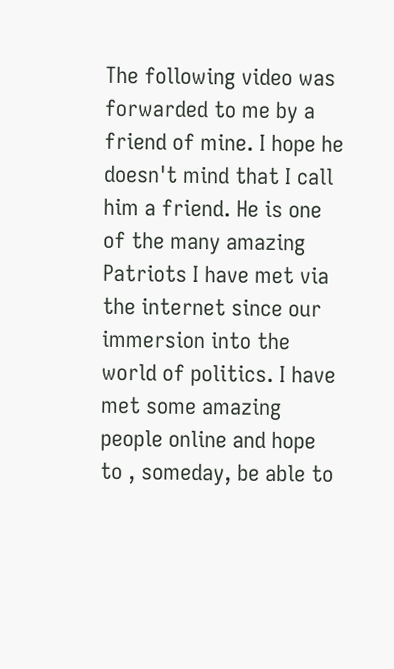The following video was forwarded to me by a friend of mine. I hope he doesn't mind that I call him a friend. He is one of the many amazing Patriots I have met via the internet since our immersion into the world of politics. I have met some amazing people online and hope to , someday, be able to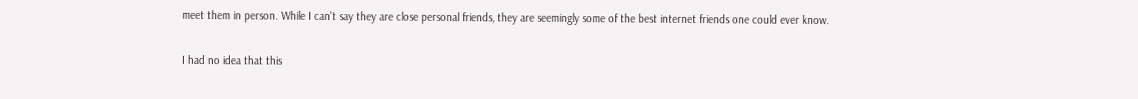meet them in person. While I can't say they are close personal friends, they are seemingly some of the best internet friends one could ever know.

I had no idea that this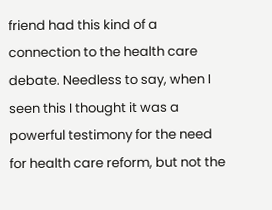friend had this kind of a connection to the health care debate. Needless to say, when I seen this I thought it was a powerful testimony for the need for health care reform, but not the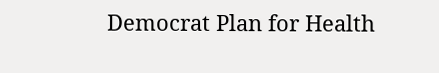Democrat Plan for Health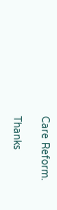Care Reform.

Thanks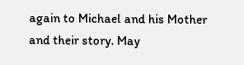again to Michael and his Mother and their story. May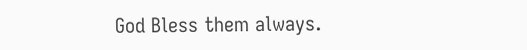God Bless them always.